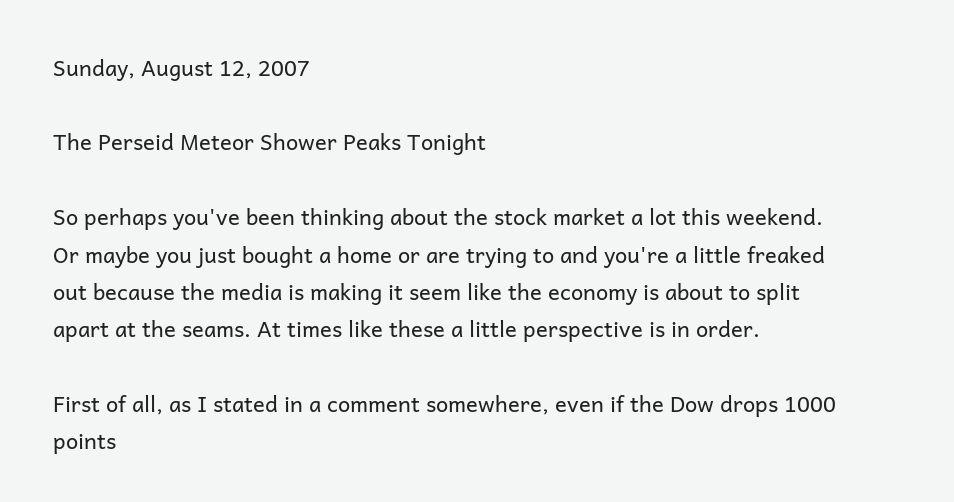Sunday, August 12, 2007

The Perseid Meteor Shower Peaks Tonight

So perhaps you've been thinking about the stock market a lot this weekend. Or maybe you just bought a home or are trying to and you're a little freaked out because the media is making it seem like the economy is about to split apart at the seams. At times like these a little perspective is in order.

First of all, as I stated in a comment somewhere, even if the Dow drops 1000 points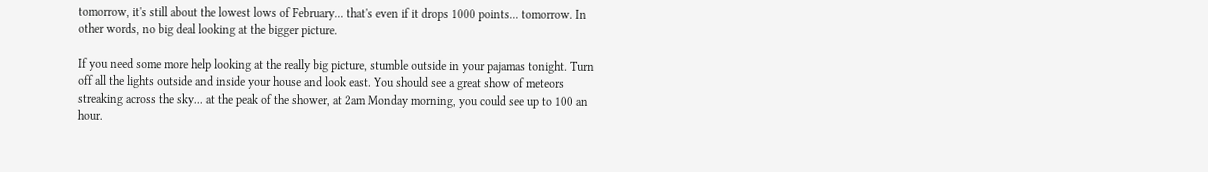tomorrow, it's still about the lowest lows of February... that's even if it drops 1000 points... tomorrow. In other words, no big deal looking at the bigger picture.

If you need some more help looking at the really big picture, stumble outside in your pajamas tonight. Turn off all the lights outside and inside your house and look east. You should see a great show of meteors streaking across the sky... at the peak of the shower, at 2am Monday morning, you could see up to 100 an hour.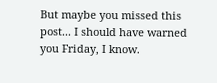But maybe you missed this post... I should have warned you Friday, I know.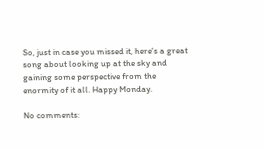So, just in case you missed it, here's a great song about looking up at the sky and gaining some perspective from the enormity of it all. Happy Monday.

No comments: